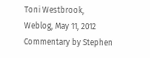Toni Westbrook, Weblog, May 11, 2012
Commentary by Stephen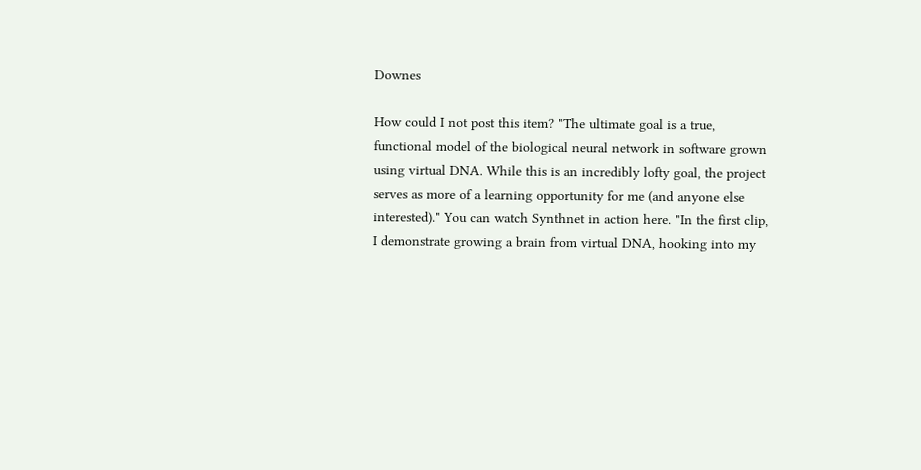Downes

How could I not post this item? "The ultimate goal is a true, functional model of the biological neural network in software grown using virtual DNA. While this is an incredibly lofty goal, the project serves as more of a learning opportunity for me (and anyone else interested)." You can watch Synthnet in action here. "In the first clip, I demonstrate growing a brain from virtual DNA, hooking into my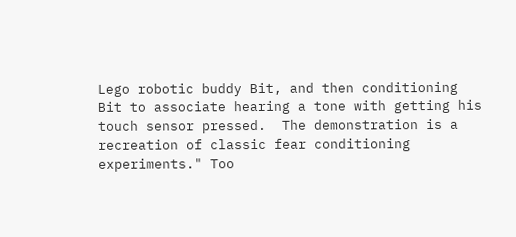Lego robotic buddy Bit, and then conditioning Bit to associate hearing a tone with getting his touch sensor pressed.  The demonstration is a recreation of classic fear conditioning experiments." Too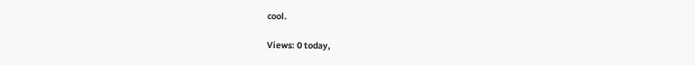cool.

Views: 0 today,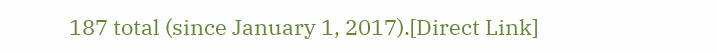187 total (since January 1, 2017).[Direct Link]